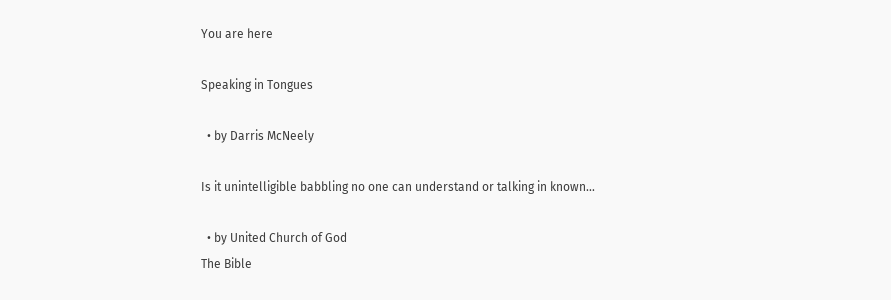You are here

Speaking in Tongues

  • by Darris McNeely

Is it unintelligible babbling no one can understand or talking in known...

  • by United Church of God
The Bible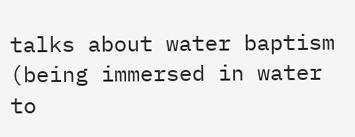talks about water baptism (being immersed in water to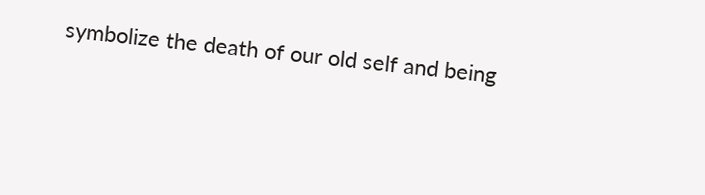symbolize the death of our old self and being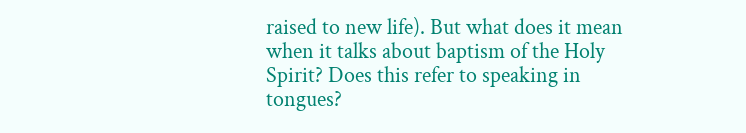raised to new life). But what does it mean when it talks about baptism of the Holy Spirit? Does this refer to speaking in tongues?